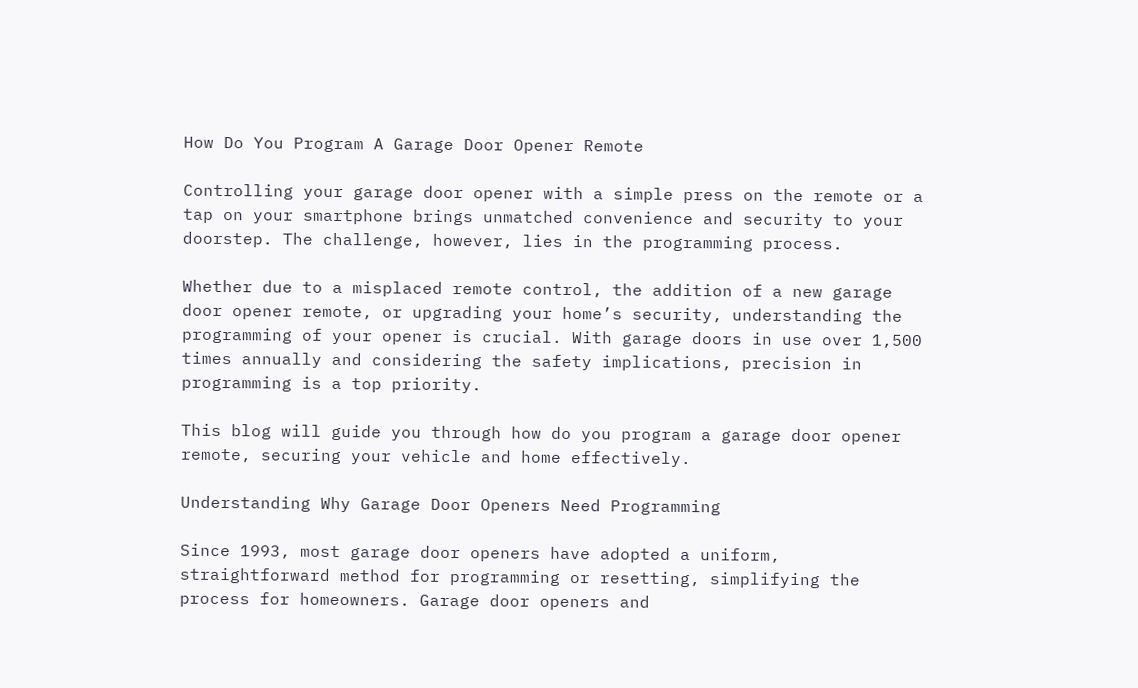How Do You Program A Garage Door Opener Remote

Controlling your garage door opener with a simple press on the remote or a tap on your smartphone brings unmatched convenience and security to your doorstep. The challenge, however, lies in the programming process.

Whether due to a misplaced remote control, the addition of a new garage door opener remote, or upgrading your home’s security, understanding the programming of your opener is crucial. With garage doors in use over 1,500 times annually and considering the safety implications, precision in programming is a top priority.

This blog will guide you through how do you program a garage door opener remote, securing your vehicle and home effectively.

Understanding Why Garage Door Openers Need Programming

Since 1993, most garage door openers have adopted a uniform, straightforward method for programming or resetting, simplifying the process for homeowners. Garage door openers and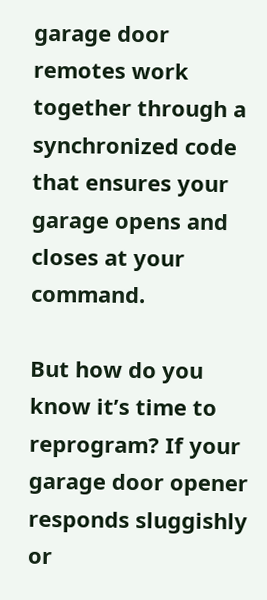garage door remotes work together through a synchronized code that ensures your garage opens and closes at your command.

But how do you know it’s time to reprogram? If your garage door opener responds sluggishly or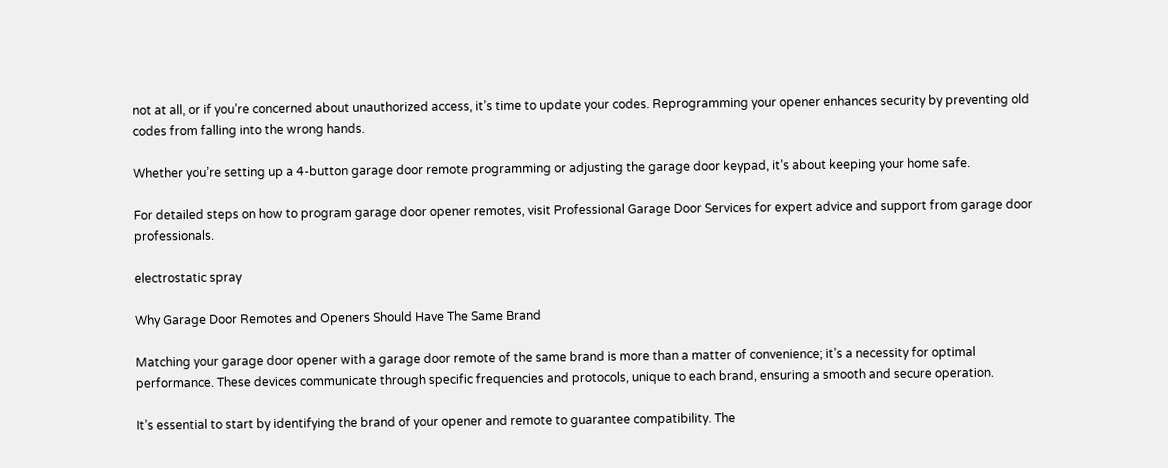not at all, or if you’re concerned about unauthorized access, it’s time to update your codes. Reprogramming your opener enhances security by preventing old codes from falling into the wrong hands.

Whether you’re setting up a 4-button garage door remote programming or adjusting the garage door keypad, it’s about keeping your home safe.

For detailed steps on how to program garage door opener remotes, visit Professional Garage Door Services for expert advice and support from garage door professionals.

electrostatic spray

Why Garage Door Remotes and Openers Should Have The Same Brand

Matching your garage door opener with a garage door remote of the same brand is more than a matter of convenience; it’s a necessity for optimal performance. These devices communicate through specific frequencies and protocols, unique to each brand, ensuring a smooth and secure operation.

It’s essential to start by identifying the brand of your opener and remote to guarantee compatibility. The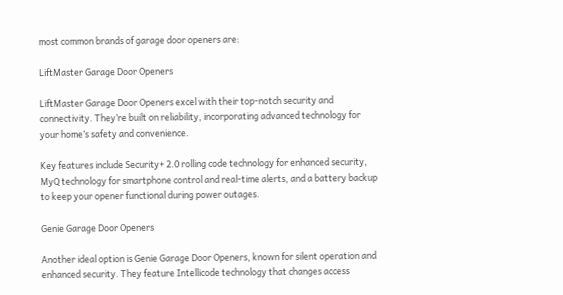most common brands of garage door openers are:

LiftMaster Garage Door Openers

LiftMaster Garage Door Openers excel with their top-notch security and connectivity. They’re built on reliability, incorporating advanced technology for your home’s safety and convenience.

Key features include Security+ 2.0 rolling code technology for enhanced security, MyQ technology for smartphone control and real-time alerts, and a battery backup to keep your opener functional during power outages.

Genie Garage Door Openers

Another ideal option is Genie Garage Door Openers, known for silent operation and enhanced security. They feature Intellicode technology that changes access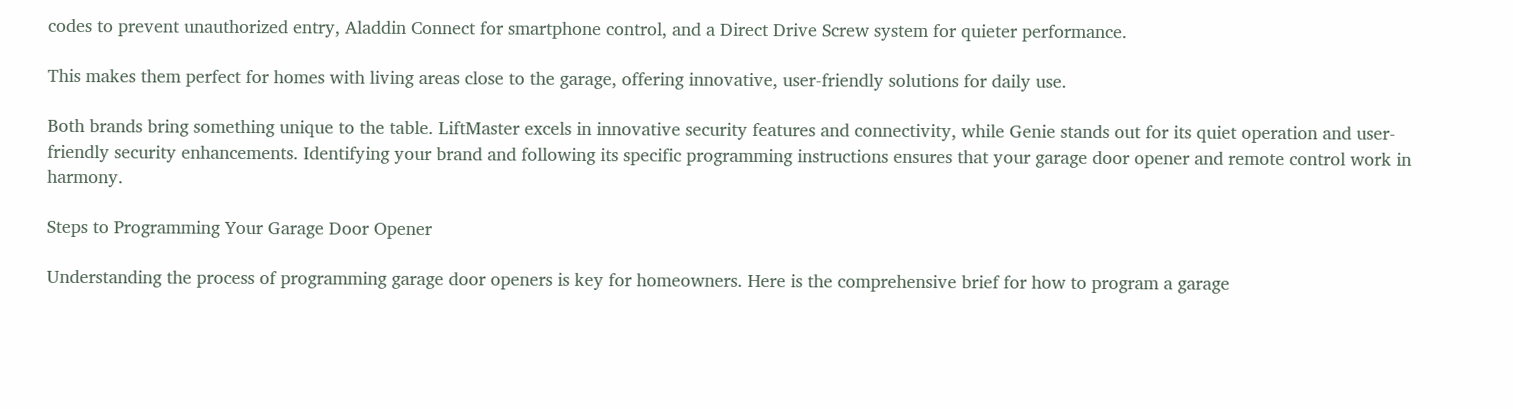codes to prevent unauthorized entry, Aladdin Connect for smartphone control, and a Direct Drive Screw system for quieter performance.

This makes them perfect for homes with living areas close to the garage, offering innovative, user-friendly solutions for daily use.

Both brands bring something unique to the table. LiftMaster excels in innovative security features and connectivity, while Genie stands out for its quiet operation and user-friendly security enhancements. Identifying your brand and following its specific programming instructions ensures that your garage door opener and remote control work in harmony.

Steps to Programming Your Garage Door Opener

Understanding the process of programming garage door openers is key for homeowners. Here is the comprehensive brief for how to program a garage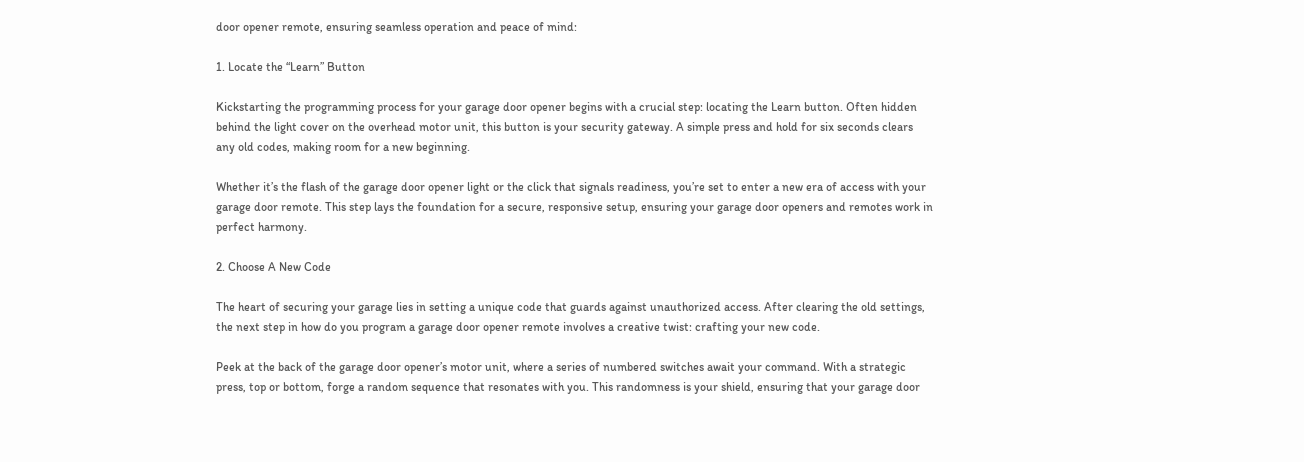door opener remote, ensuring seamless operation and peace of mind:

1. Locate the “Learn” Button

Kickstarting the programming process for your garage door opener begins with a crucial step: locating the Learn button. Often hidden behind the light cover on the overhead motor unit, this button is your security gateway. A simple press and hold for six seconds clears any old codes, making room for a new beginning.

Whether it’s the flash of the garage door opener light or the click that signals readiness, you’re set to enter a new era of access with your garage door remote. This step lays the foundation for a secure, responsive setup, ensuring your garage door openers and remotes work in perfect harmony.

2. Choose A New Code

The heart of securing your garage lies in setting a unique code that guards against unauthorized access. After clearing the old settings, the next step in how do you program a garage door opener remote involves a creative twist: crafting your new code.

Peek at the back of the garage door opener’s motor unit, where a series of numbered switches await your command. With a strategic press, top or bottom, forge a random sequence that resonates with you. This randomness is your shield, ensuring that your garage door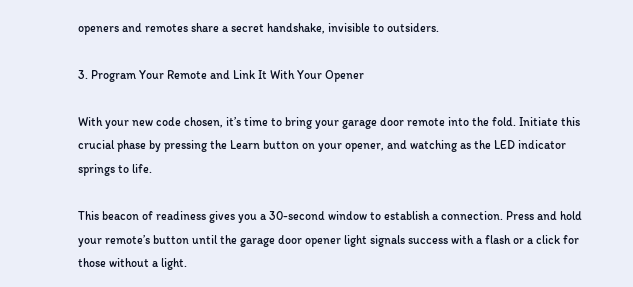openers and remotes share a secret handshake, invisible to outsiders.

3. Program Your Remote and Link It With Your Opener

With your new code chosen, it’s time to bring your garage door remote into the fold. Initiate this crucial phase by pressing the Learn button on your opener, and watching as the LED indicator springs to life.

This beacon of readiness gives you a 30-second window to establish a connection. Press and hold your remote’s button until the garage door opener light signals success with a flash or a click for those without a light.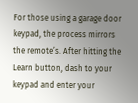For those using a garage door keypad, the process mirrors the remote’s. After hitting the Learn button, dash to your keypad and enter your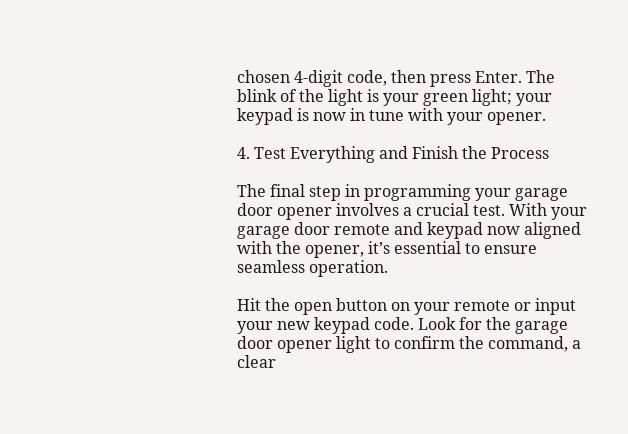chosen 4-digit code, then press Enter. The blink of the light is your green light; your keypad is now in tune with your opener.

4. Test Everything and Finish the Process

The final step in programming your garage door opener involves a crucial test. With your garage door remote and keypad now aligned with the opener, it’s essential to ensure seamless operation.

Hit the open button on your remote or input your new keypad code. Look for the garage door opener light to confirm the command, a clear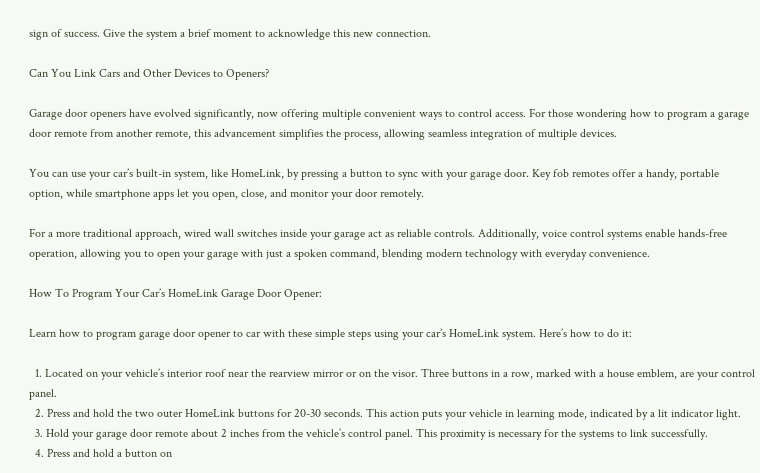sign of success. Give the system a brief moment to acknowledge this new connection.

Can You Link Cars and Other Devices to Openers?

Garage door openers have evolved significantly, now offering multiple convenient ways to control access. For those wondering how to program a garage door remote from another remote, this advancement simplifies the process, allowing seamless integration of multiple devices.

You can use your car’s built-in system, like HomeLink, by pressing a button to sync with your garage door. Key fob remotes offer a handy, portable option, while smartphone apps let you open, close, and monitor your door remotely.

For a more traditional approach, wired wall switches inside your garage act as reliable controls. Additionally, voice control systems enable hands-free operation, allowing you to open your garage with just a spoken command, blending modern technology with everyday convenience.

How To Program Your Car’s HomeLink Garage Door Opener:

Learn how to program garage door opener to car with these simple steps using your car’s HomeLink system. Here’s how to do it:

  1. Located on your vehicle’s interior roof near the rearview mirror or on the visor. Three buttons in a row, marked with a house emblem, are your control panel.
  2. Press and hold the two outer HomeLink buttons for 20-30 seconds. This action puts your vehicle in learning mode, indicated by a lit indicator light.
  3. Hold your garage door remote about 2 inches from the vehicle’s control panel. This proximity is necessary for the systems to link successfully.
  4. Press and hold a button on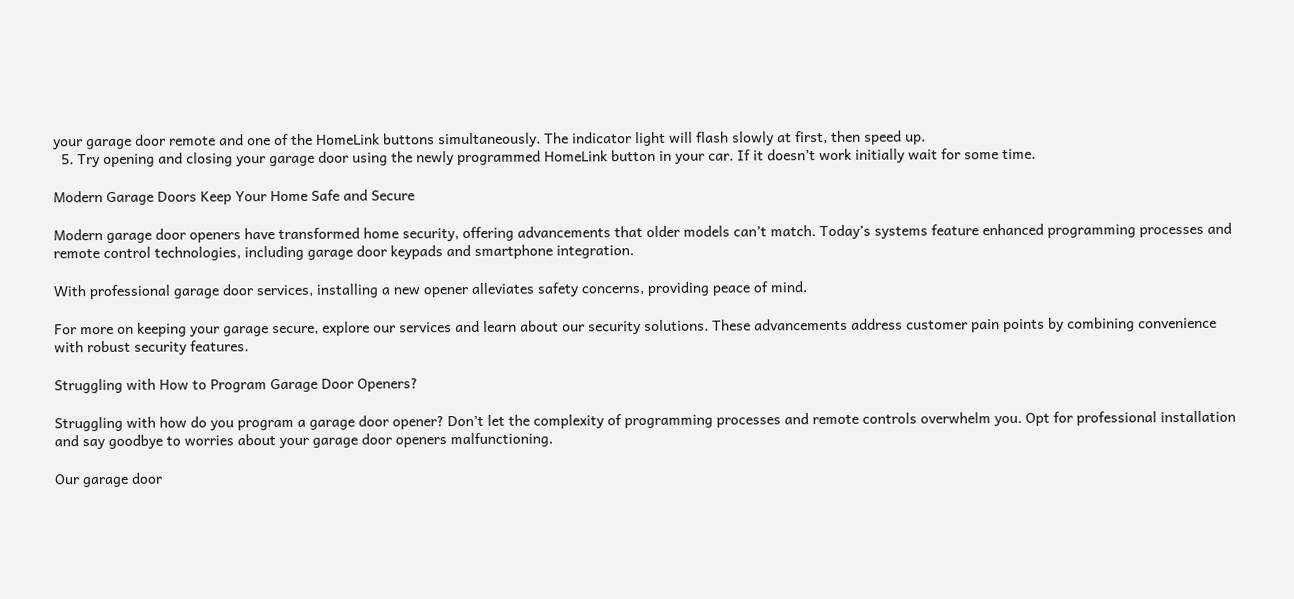your garage door remote and one of the HomeLink buttons simultaneously. The indicator light will flash slowly at first, then speed up.
  5. Try opening and closing your garage door using the newly programmed HomeLink button in your car. If it doesn’t work initially wait for some time.

Modern Garage Doors Keep Your Home Safe and Secure

Modern garage door openers have transformed home security, offering advancements that older models can’t match. Today’s systems feature enhanced programming processes and remote control technologies, including garage door keypads and smartphone integration.

With professional garage door services, installing a new opener alleviates safety concerns, providing peace of mind.

For more on keeping your garage secure, explore our services and learn about our security solutions. These advancements address customer pain points by combining convenience with robust security features.

Struggling with How to Program Garage Door Openers?

Struggling with how do you program a garage door opener? Don’t let the complexity of programming processes and remote controls overwhelm you. Opt for professional installation and say goodbye to worries about your garage door openers malfunctioning.

Our garage door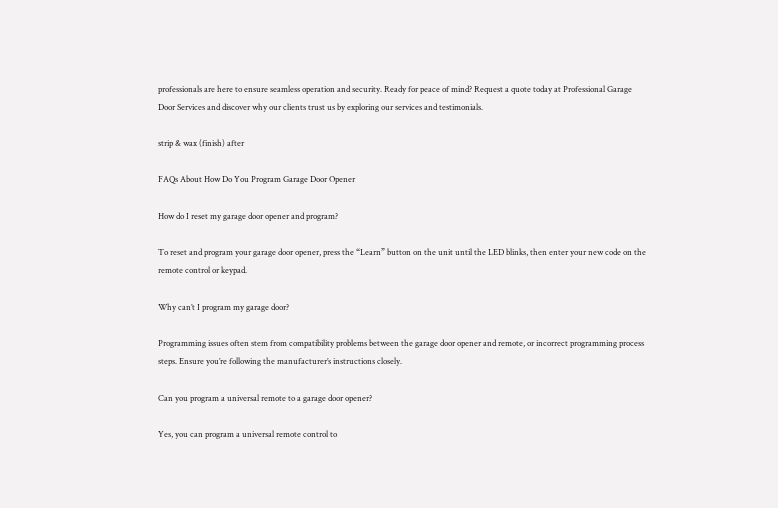professionals are here to ensure seamless operation and security. Ready for peace of mind? Request a quote today at Professional Garage Door Services and discover why our clients trust us by exploring our services and testimonials.

strip & wax (finish) after

FAQs About How Do You Program Garage Door Opener

How do I reset my garage door opener and program?

To reset and program your garage door opener, press the “Learn” button on the unit until the LED blinks, then enter your new code on the remote control or keypad.

Why can’t I program my garage door?

Programming issues often stem from compatibility problems between the garage door opener and remote, or incorrect programming process steps. Ensure you’re following the manufacturer’s instructions closely.

Can you program a universal remote to a garage door opener?

Yes, you can program a universal remote control to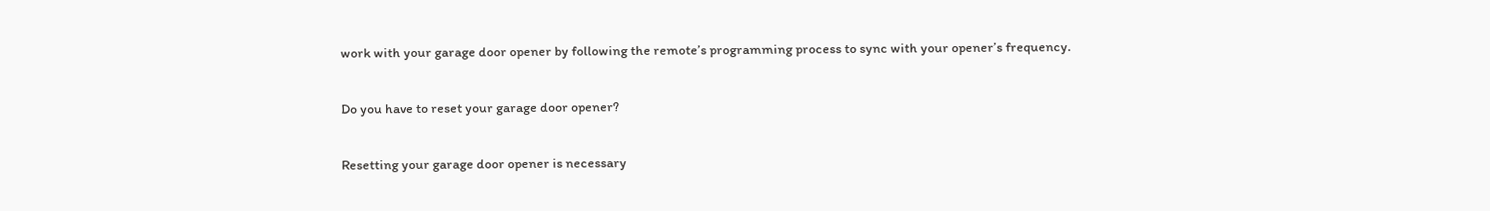work with your garage door opener by following the remote’s programming process to sync with your opener’s frequency.

Do you have to reset your garage door opener?

Resetting your garage door opener is necessary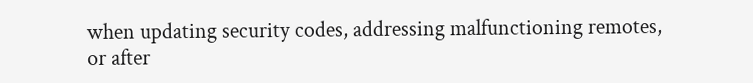when updating security codes, addressing malfunctioning remotes, or after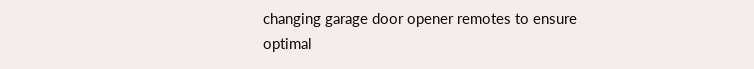changing garage door opener remotes to ensure optimal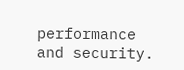performance and security.